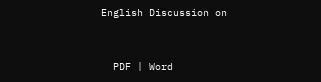English Discussion on


  PDF | Word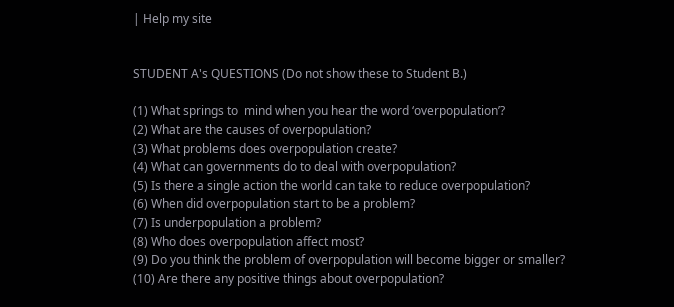| Help my site


STUDENT A's QUESTIONS (Do not show these to Student B.)

(1) What springs to  mind when you hear the word ‘overpopulation’?
(2) What are the causes of overpopulation?
(3) What problems does overpopulation create?
(4) What can governments do to deal with overpopulation?
(5) Is there a single action the world can take to reduce overpopulation?
(6) When did overpopulation start to be a problem?
(7) Is underpopulation a problem?
(8) Who does overpopulation affect most?
(9) Do you think the problem of overpopulation will become bigger or smaller?
(10) Are there any positive things about overpopulation?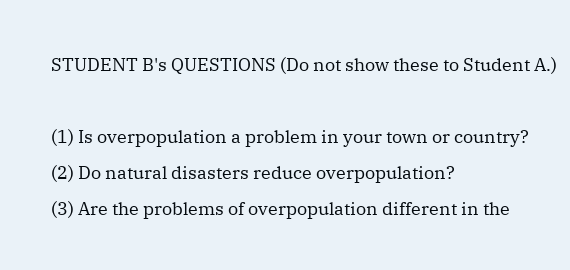STUDENT B's QUESTIONS (Do not show these to Student A.)

(1) Is overpopulation a problem in your town or country?
(2) Do natural disasters reduce overpopulation?
(3) Are the problems of overpopulation different in the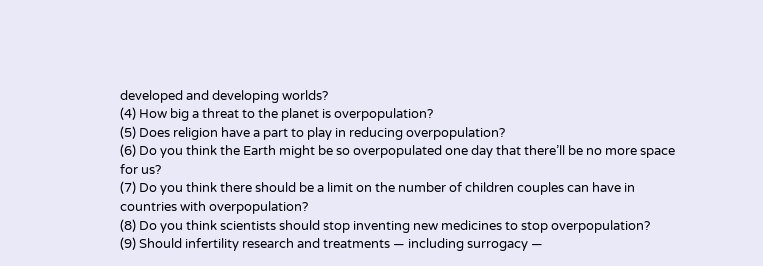developed and developing worlds?
(4) How big a threat to the planet is overpopulation?
(5) Does religion have a part to play in reducing overpopulation?
(6) Do you think the Earth might be so overpopulated one day that there’ll be no more space for us?
(7) Do you think there should be a limit on the number of children couples can have in countries with overpopulation?
(8) Do you think scientists should stop inventing new medicines to stop overpopulation?
(9) Should infertility research and treatments — including surrogacy —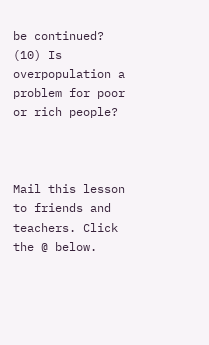be continued?
(10) Is overpopulation a problem for poor or rich people?



Mail this lesson to friends and teachers. Click the @ below.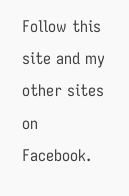Follow this site and my other sites on Facebook.